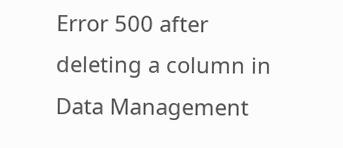Error 500 after deleting a column in Data Management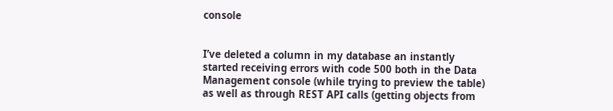console


I’ve deleted a column in my database an instantly started receiving errors with code 500 both in the Data Management console (while trying to preview the table) as well as through REST API calls (getting objects from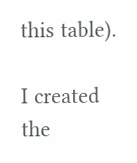this table).

I created the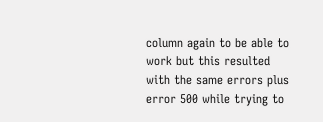column again to be able to work but this resulted with the same errors plus error 500 while trying to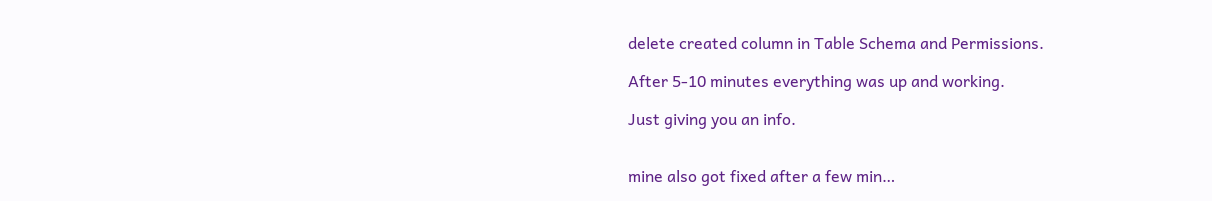delete created column in Table Schema and Permissions.

After 5-10 minutes everything was up and working.

Just giving you an info.


mine also got fixed after a few min…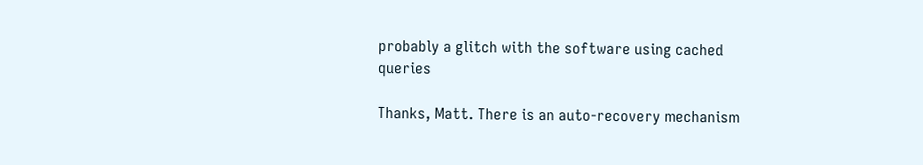probably a glitch with the software using cached queries

Thanks, Matt. There is an auto-recovery mechanism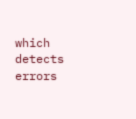which detects errors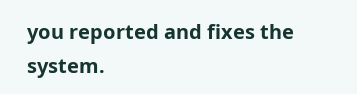you reported and fixes the system.